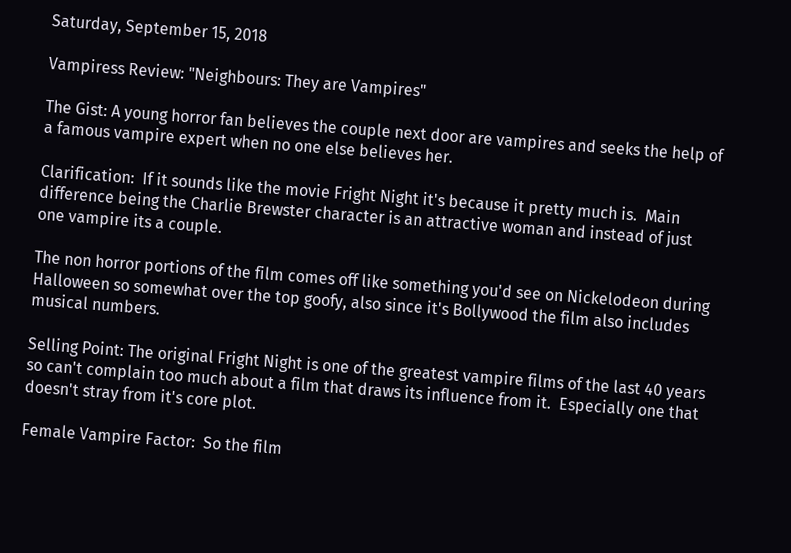Saturday, September 15, 2018

Vampiress Review: "Neighbours: They are Vampires"

The Gist: A young horror fan believes the couple next door are vampires and seeks the help of a famous vampire expert when no one else believes her.

Clarification:  If it sounds like the movie Fright Night it's because it pretty much is.  Main difference being the Charlie Brewster character is an attractive woman and instead of just one vampire its a couple.

The non horror portions of the film comes off like something you'd see on Nickelodeon during Halloween so somewhat over the top goofy, also since it's Bollywood the film also includes musical numbers.

Selling Point: The original Fright Night is one of the greatest vampire films of the last 40 years so can't complain too much about a film that draws its influence from it.  Especially one that doesn't stray from it's core plot.

Female Vampire Factor:  So the film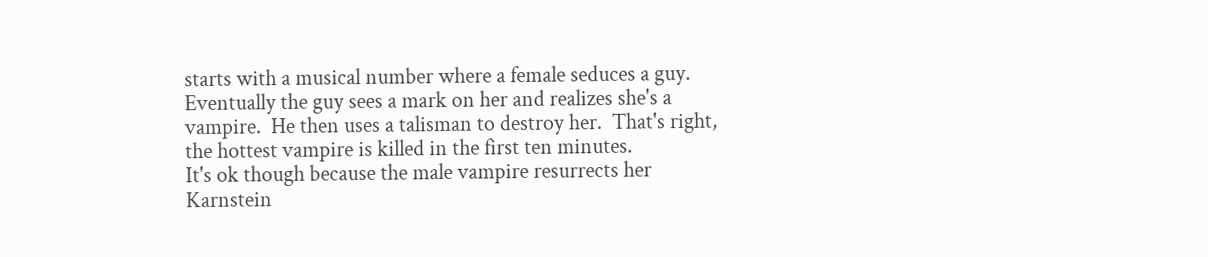starts with a musical number where a female seduces a guy.  Eventually the guy sees a mark on her and realizes she's a vampire.  He then uses a talisman to destroy her.  That's right, the hottest vampire is killed in the first ten minutes.
It's ok though because the male vampire resurrects her Karnstein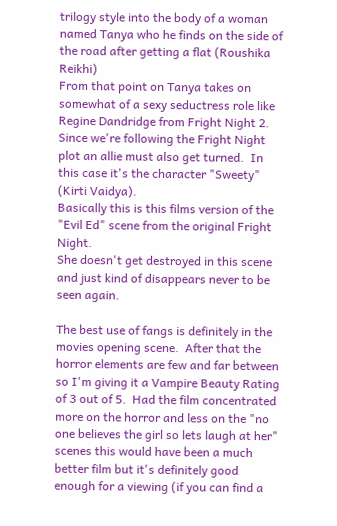trilogy style into the body of a woman named Tanya who he finds on the side of the road after getting a flat (Roushika Reikhi)
From that point on Tanya takes on somewhat of a sexy seductress role like Regine Dandridge from Fright Night 2.
Since we're following the Fright Night plot an allie must also get turned.  In this case it's the character "Sweety" (Kirti Vaidya).
Basically this is this films version of the "Evil Ed" scene from the original Fright Night.
She doesn't get destroyed in this scene and just kind of disappears never to be seen again.

The best use of fangs is definitely in the movies opening scene.  After that the horror elements are few and far between so I'm giving it a Vampire Beauty Rating of 3 out of 5.  Had the film concentrated more on the horror and less on the "no one believes the girl so lets laugh at her" scenes this would have been a much better film but it's definitely good enough for a viewing (if you can find a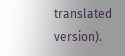translated version).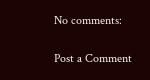No comments:

Post a Comment